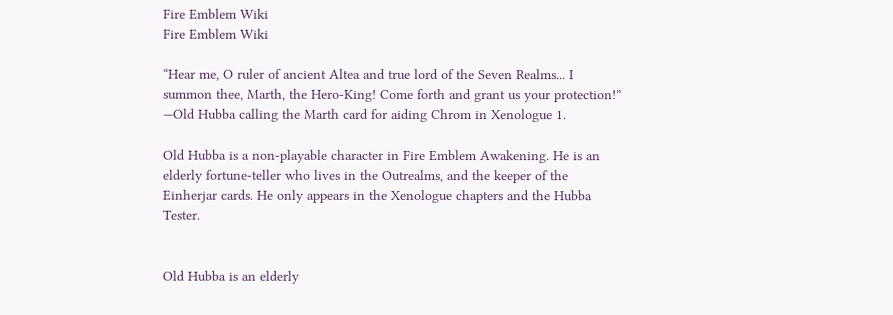Fire Emblem Wiki
Fire Emblem Wiki

“Hear me, O ruler of ancient Altea and true lord of the Seven Realms... I summon thee, Marth, the Hero-King! Come forth and grant us your protection!”
—Old Hubba calling the Marth card for aiding Chrom in Xenologue 1.

Old Hubba is a non-playable character in Fire Emblem Awakening. He is an elderly fortune-teller who lives in the Outrealms, and the keeper of the Einherjar cards. He only appears in the Xenologue chapters and the Hubba Tester.


Old Hubba is an elderly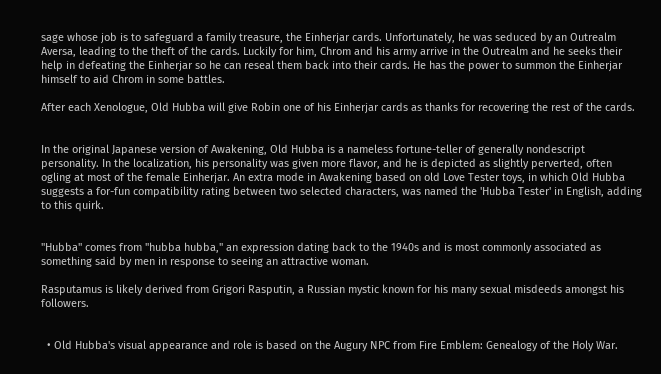sage whose job is to safeguard a family treasure, the Einherjar cards. Unfortunately, he was seduced by an Outrealm Aversa, leading to the theft of the cards. Luckily for him, Chrom and his army arrive in the Outrealm and he seeks their help in defeating the Einherjar so he can reseal them back into their cards. He has the power to summon the Einherjar himself to aid Chrom in some battles.

After each Xenologue, Old Hubba will give Robin one of his Einherjar cards as thanks for recovering the rest of the cards.


In the original Japanese version of Awakening, Old Hubba is a nameless fortune-teller of generally nondescript personality. In the localization, his personality was given more flavor, and he is depicted as slightly perverted, often ogling at most of the female Einherjar. An extra mode in Awakening based on old Love Tester toys, in which Old Hubba suggests a for-fun compatibility rating between two selected characters, was named the 'Hubba Tester' in English, adding to this quirk.


"Hubba" comes from "hubba hubba," an expression dating back to the 1940s and is most commonly associated as something said by men in response to seeing an attractive woman.

Rasputamus is likely derived from Grigori Rasputin, a Russian mystic known for his many sexual misdeeds amongst his followers.


  • Old Hubba's visual appearance and role is based on the Augury NPC from Fire Emblem: Genealogy of the Holy War.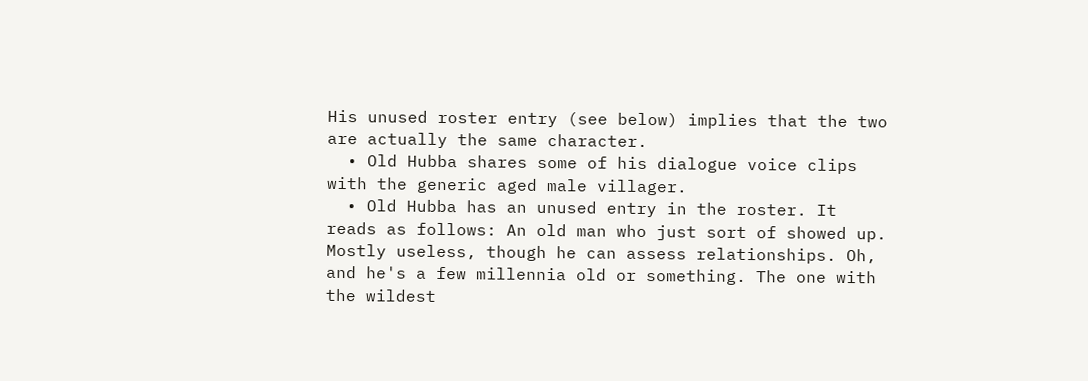His unused roster entry (see below) implies that the two are actually the same character.
  • Old Hubba shares some of his dialogue voice clips with the generic aged male villager.
  • Old Hubba has an unused entry in the roster. It reads as follows: An old man who just sort of showed up. Mostly useless, though he can assess relationships. Oh, and he's a few millennia old or something. The one with the wildest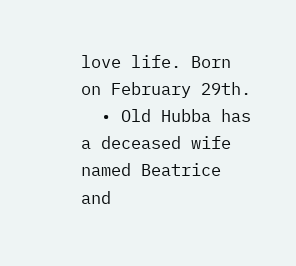love life. Born on February 29th.
  • Old Hubba has a deceased wife named Beatrice and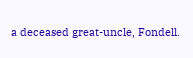a deceased great-uncle, Fondell.